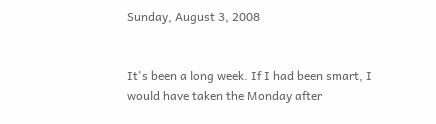Sunday, August 3, 2008


It's been a long week. If I had been smart, I would have taken the Monday after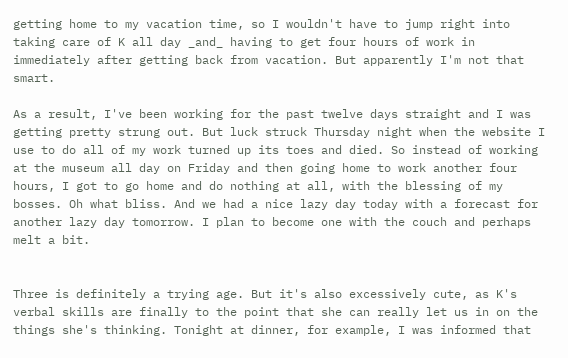getting home to my vacation time, so I wouldn't have to jump right into taking care of K all day _and_ having to get four hours of work in immediately after getting back from vacation. But apparently I'm not that smart.

As a result, I've been working for the past twelve days straight and I was getting pretty strung out. But luck struck Thursday night when the website I use to do all of my work turned up its toes and died. So instead of working at the museum all day on Friday and then going home to work another four hours, I got to go home and do nothing at all, with the blessing of my bosses. Oh what bliss. And we had a nice lazy day today with a forecast for another lazy day tomorrow. I plan to become one with the couch and perhaps melt a bit.


Three is definitely a trying age. But it's also excessively cute, as K's verbal skills are finally to the point that she can really let us in on the things she's thinking. Tonight at dinner, for example, I was informed that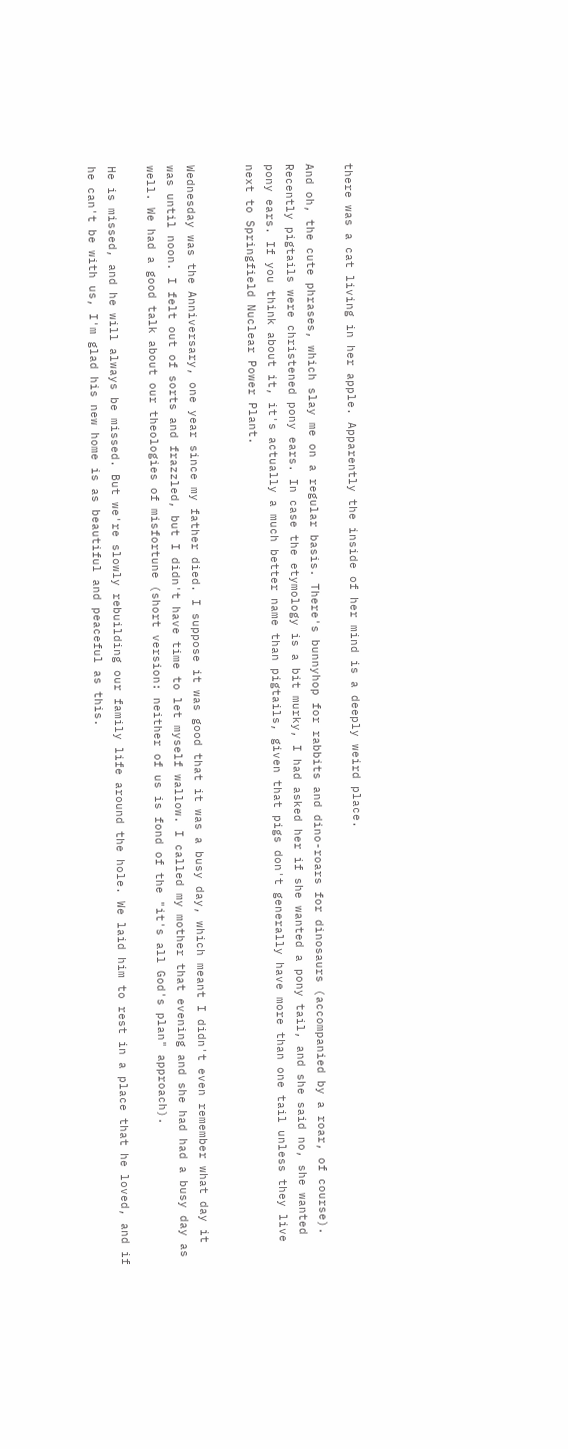there was a cat living in her apple. Apparently the inside of her mind is a deeply weird place.

And oh, the cute phrases, which slay me on a regular basis. There's bunnyhop for rabbits and dino-roars for dinosaurs (accompanied by a roar, of course). Recently pigtails were christened pony ears. In case the etymology is a bit murky, I had asked her if she wanted a pony tail, and she said no, she wanted pony ears. If you think about it, it's actually a much better name than pigtails, given that pigs don't generally have more than one tail unless they live next to Springfield Nuclear Power Plant.


Wednesday was the Anniversary, one year since my father died. I suppose it was good that it was a busy day, which meant I didn't even remember what day it was until noon. I felt out of sorts and frazzled, but I didn't have time to let myself wallow. I called my mother that evening and she had had a busy day as well. We had a good talk about our theologies of misfortune (short version: neither of us is fond of the "it's all God's plan" approach).

He is missed, and he will always be missed. But we're slowly rebuilding our family life around the hole. We laid him to rest in a place that he loved, and if he can't be with us, I'm glad his new home is as beautiful and peaceful as this.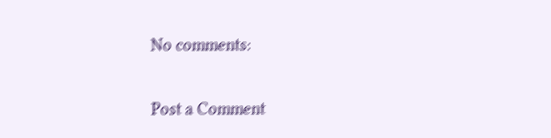No comments:

Post a Comment